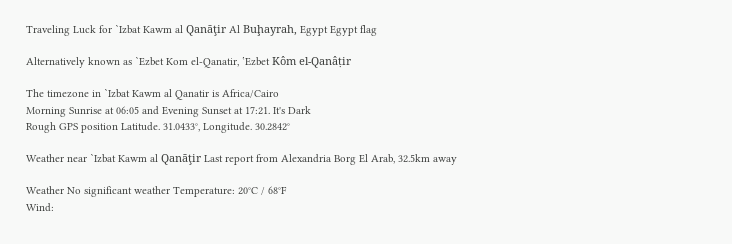Traveling Luck for `Izbat Kawm al Qanāţir Al Buḩayrah, Egypt Egypt flag

Alternatively known as `Ezbet Kom el-Qanatir, ‛Ezbet Kôm el-Qanâṭir

The timezone in `Izbat Kawm al Qanatir is Africa/Cairo
Morning Sunrise at 06:05 and Evening Sunset at 17:21. It's Dark
Rough GPS position Latitude. 31.0433°, Longitude. 30.2842°

Weather near `Izbat Kawm al Qanāţir Last report from Alexandria Borg El Arab, 32.5km away

Weather No significant weather Temperature: 20°C / 68°F
Wind: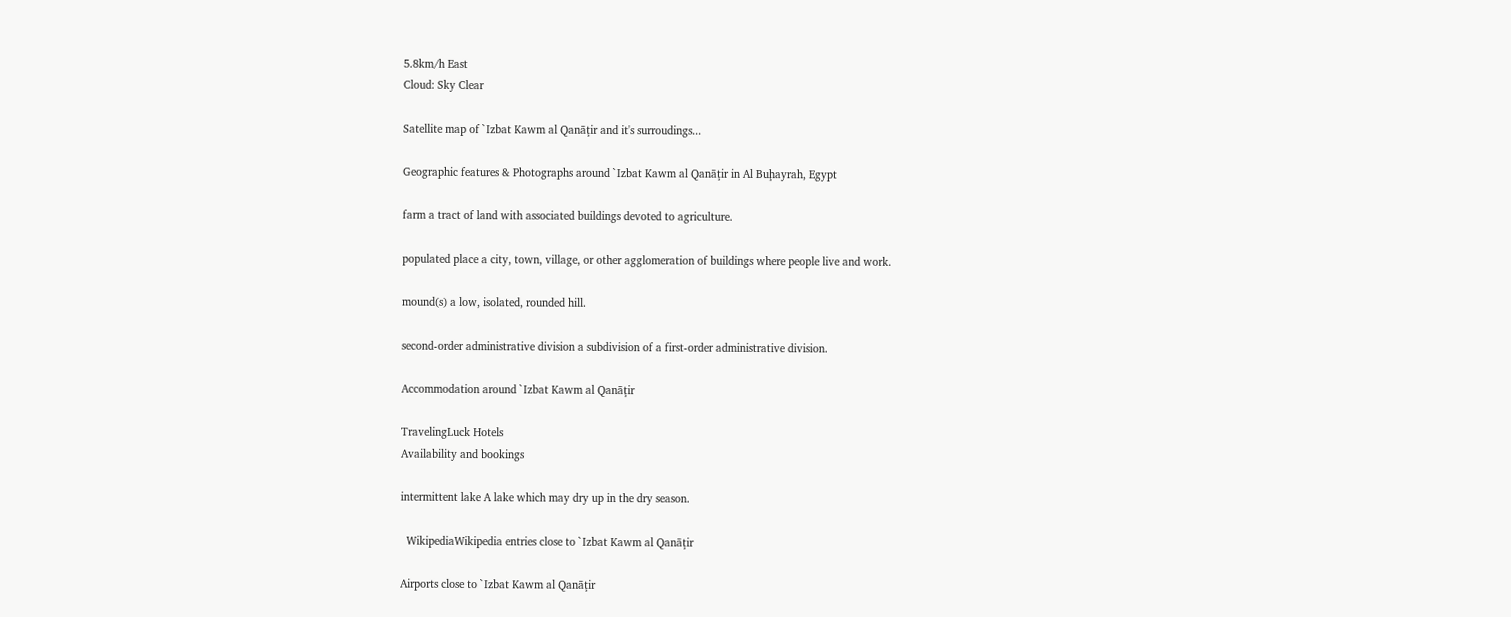5.8km/h East
Cloud: Sky Clear

Satellite map of `Izbat Kawm al Qanāţir and it's surroudings...

Geographic features & Photographs around `Izbat Kawm al Qanāţir in Al Buḩayrah, Egypt

farm a tract of land with associated buildings devoted to agriculture.

populated place a city, town, village, or other agglomeration of buildings where people live and work.

mound(s) a low, isolated, rounded hill.

second-order administrative division a subdivision of a first-order administrative division.

Accommodation around `Izbat Kawm al Qanāţir

TravelingLuck Hotels
Availability and bookings

intermittent lake A lake which may dry up in the dry season.

  WikipediaWikipedia entries close to `Izbat Kawm al Qanāţir

Airports close to `Izbat Kawm al Qanāţir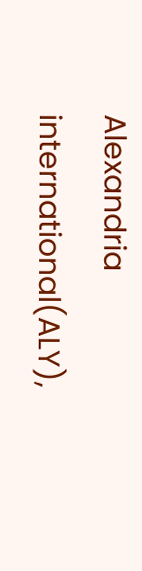Alexandria international(ALY),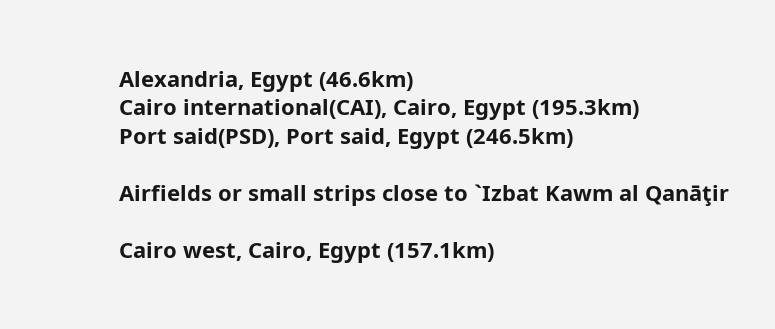Alexandria, Egypt (46.6km)
Cairo international(CAI), Cairo, Egypt (195.3km)
Port said(PSD), Port said, Egypt (246.5km)

Airfields or small strips close to `Izbat Kawm al Qanāţir

Cairo west, Cairo, Egypt (157.1km)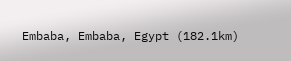Embaba, Embaba, Egypt (182.1km)